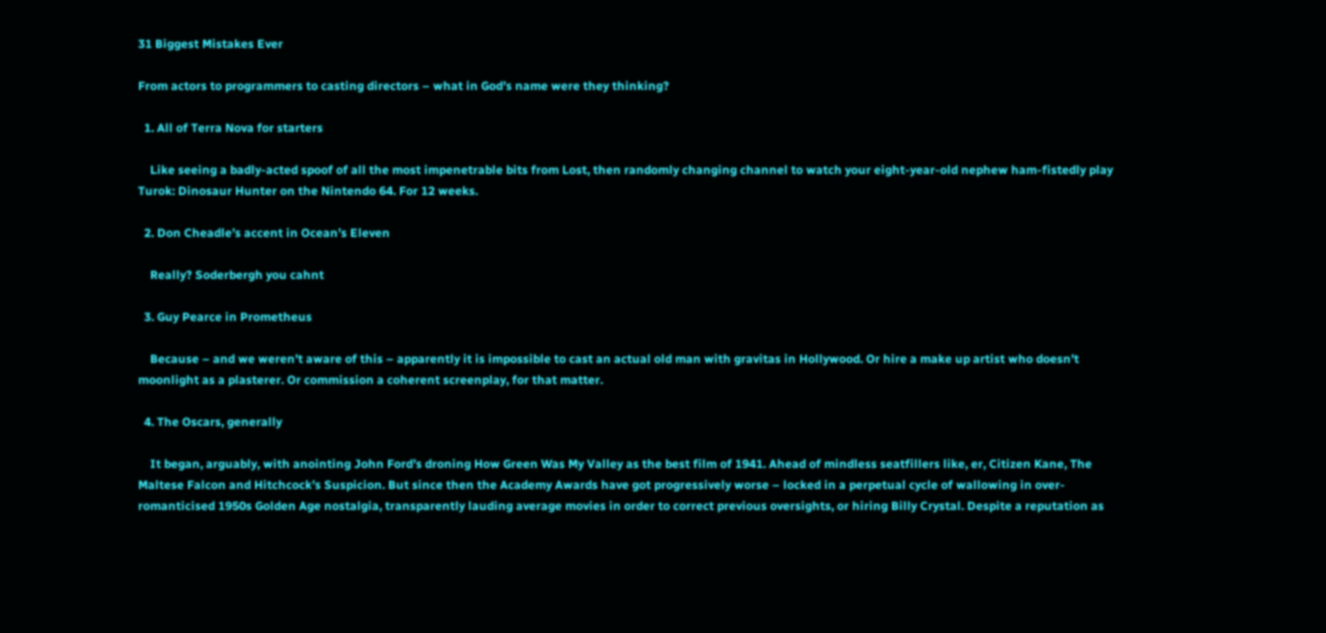31 Biggest Mistakes Ever

From actors to programmers to casting directors – what in God’s name were they thinking?

  1. All of Terra Nova for starters

    Like seeing a badly-acted spoof of all the most impenetrable bits from Lost, then randomly changing channel to watch your eight-year-old nephew ham-fistedly play Turok: Dinosaur Hunter on the Nintendo 64. For 12 weeks.

  2. Don Cheadle’s accent in Ocean’s Eleven

    Really? Soderbergh you cahnt

  3. Guy Pearce in Prometheus

    Because – and we weren’t aware of this – apparently it is impossible to cast an actual old man with gravitas in Hollywood. Or hire a make up artist who doesn’t moonlight as a plasterer. Or commission a coherent screenplay, for that matter.

  4. The Oscars, generally

    It began, arguably, with anointing John Ford’s droning How Green Was My Valley as the best film of 1941. Ahead of mindless seatfillers like, er, Citizen Kane, The Maltese Falcon and Hitchcock’s Suspicion. But since then the Academy Awards have got progressively worse – locked in a perpetual cycle of wallowing in over-romanticised 1950s Golden Age nostalgia, transparently lauding average movies in order to correct previous oversights, or hiring Billy Crystal. Despite a reputation as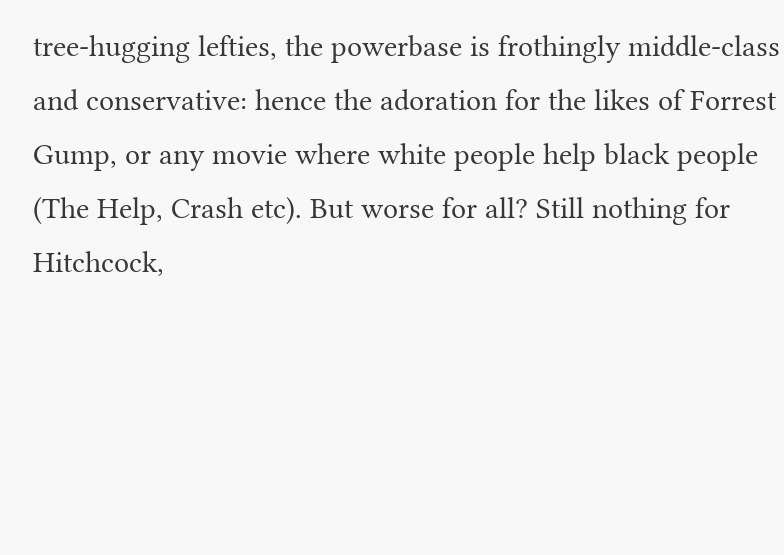tree-hugging lefties, the powerbase is frothingly middle-class and conservative: hence the adoration for the likes of Forrest Gump, or any movie where white people help black people (The Help, Crash etc). But worse for all? Still nothing for Hitchcock,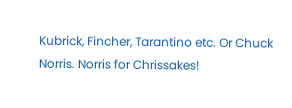Kubrick, Fincher, Tarantino etc. Or Chuck Norris. Norris for Chrissakes!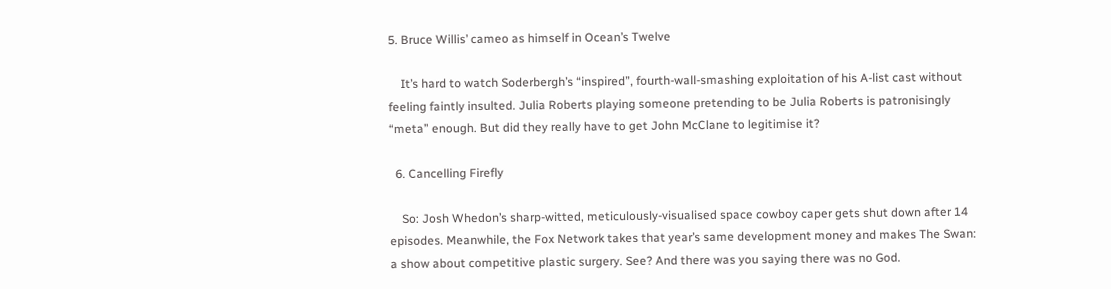5. Bruce Willis’ cameo as himself in Ocean’s Twelve

    It’s hard to watch Soderbergh’s “inspired”, fourth-wall-smashing exploitation of his A-list cast without feeling faintly insulted. Julia Roberts playing someone pretending to be Julia Roberts is patronisingly “meta” enough. But did they really have to get John McClane to legitimise it?

  6. Cancelling Firefly

    So: Josh Whedon’s sharp-witted, meticulously-visualised space cowboy caper gets shut down after 14 episodes. Meanwhile, the Fox Network takes that year’s same development money and makes The Swan: a show about competitive plastic surgery. See? And there was you saying there was no God.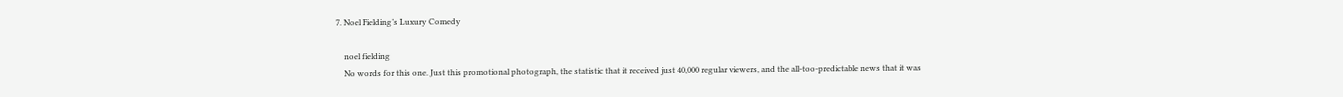7. Noel Fielding’s Luxury Comedy

    noel fielding
    No words for this one. Just this promotional photograph, the statistic that it received just 40,000 regular viewers, and the all-too-predictable news that it was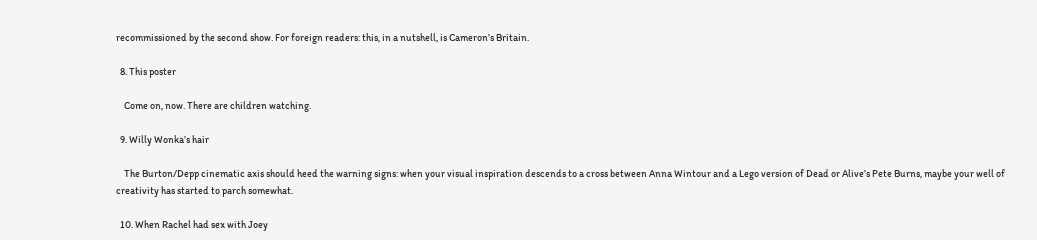recommissioned by the second show. For foreign readers: this, in a nutshell, is Cameron’s Britain.

  8. This poster

    Come on, now. There are children watching.

  9. Willy Wonka’s hair

    The Burton/Depp cinematic axis should heed the warning signs: when your visual inspiration descends to a cross between Anna Wintour and a Lego version of Dead or Alive’s Pete Burns, maybe your well of creativity has started to parch somewhat.

  10. When Rachel had sex with Joey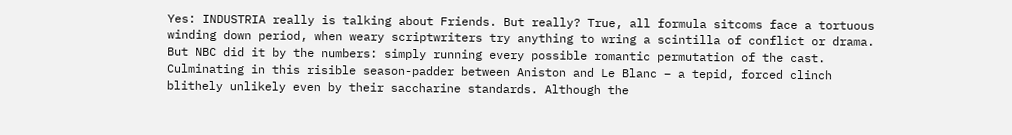Yes: INDUSTRIA really is talking about Friends. But really? True, all formula sitcoms face a tortuous winding down period, when weary scriptwriters try anything to wring a scintilla of conflict or drama. But NBC did it by the numbers: simply running every possible romantic permutation of the cast. Culminating in this risible season-padder between Aniston and Le Blanc – a tepid, forced clinch blithely unlikely even by their saccharine standards. Although the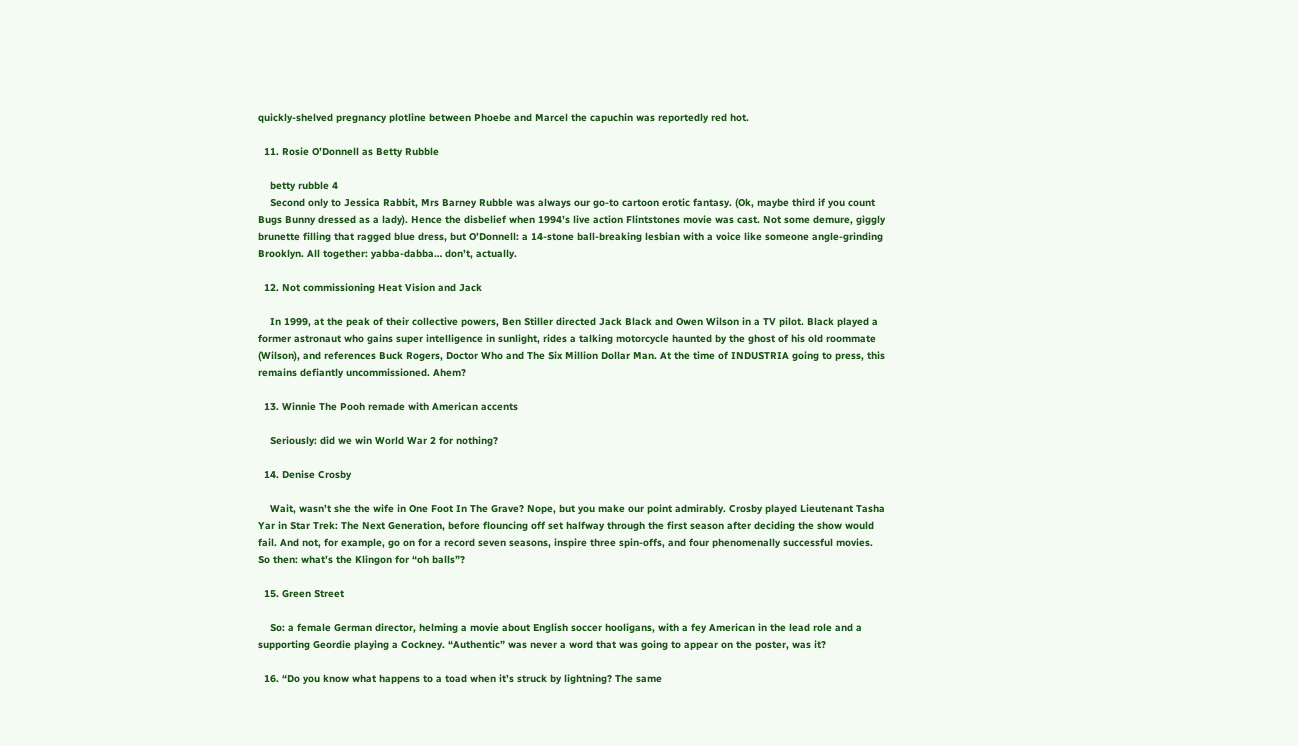quickly-shelved pregnancy plotline between Phoebe and Marcel the capuchin was reportedly red hot.

  11. Rosie O’Donnell as Betty Rubble

    betty rubble 4
    Second only to Jessica Rabbit, Mrs Barney Rubble was always our go-to cartoon erotic fantasy. (Ok, maybe third if you count Bugs Bunny dressed as a lady). Hence the disbelief when 1994’s live action Flintstones movie was cast. Not some demure, giggly brunette filling that ragged blue dress, but O’Donnell: a 14-stone ball-breaking lesbian with a voice like someone angle-grinding Brooklyn. All together: yabba-dabba… don’t, actually.

  12. Not commissioning Heat Vision and Jack

    In 1999, at the peak of their collective powers, Ben Stiller directed Jack Black and Owen Wilson in a TV pilot. Black played a former astronaut who gains super intelligence in sunlight, rides a talking motorcycle haunted by the ghost of his old roommate (Wilson), and references Buck Rogers, Doctor Who and The Six Million Dollar Man. At the time of INDUSTRIA going to press, this remains defiantly uncommissioned. Ahem?

  13. Winnie The Pooh remade with American accents

    Seriously: did we win World War 2 for nothing?

  14. Denise Crosby

    Wait, wasn’t she the wife in One Foot In The Grave? Nope, but you make our point admirably. Crosby played Lieutenant Tasha Yar in Star Trek: The Next Generation, before flouncing off set halfway through the first season after deciding the show would fail. And not, for example, go on for a record seven seasons, inspire three spin-offs, and four phenomenally successful movies. So then: what’s the Klingon for “oh balls”?

  15. Green Street

    So: a female German director, helming a movie about English soccer hooligans, with a fey American in the lead role and a supporting Geordie playing a Cockney. “Authentic” was never a word that was going to appear on the poster, was it?

  16. “Do you know what happens to a toad when it’s struck by lightning? The same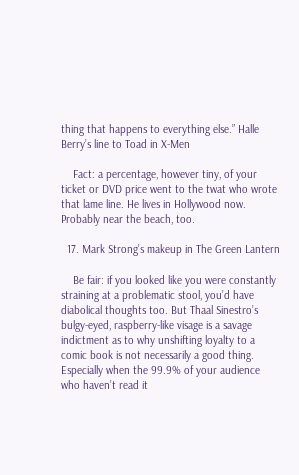thing that happens to everything else.” Halle Berry’s line to Toad in X-Men

    Fact: a percentage, however tiny, of your ticket or DVD price went to the twat who wrote that lame line. He lives in Hollywood now. Probably near the beach, too.

  17. Mark Strong’s makeup in The Green Lantern

    Be fair: if you looked like you were constantly straining at a problematic stool, you’d have diabolical thoughts too. But Thaal Sinestro’s bulgy-eyed, raspberry-like visage is a savage indictment as to why unshifting loyalty to a comic book is not necessarily a good thing. Especially when the 99.9% of your audience who haven’t read it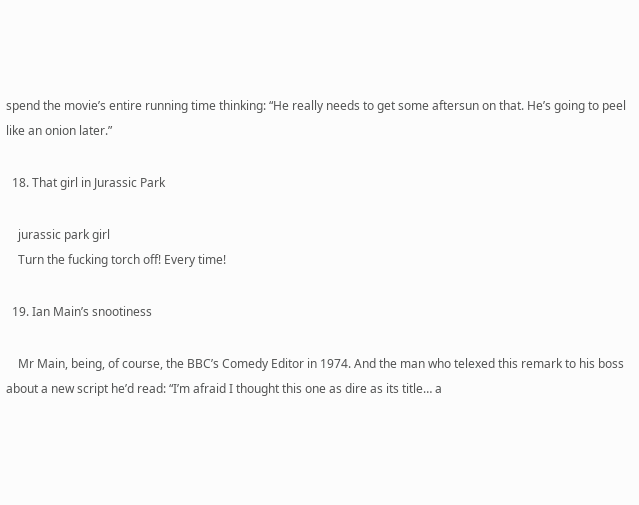spend the movie’s entire running time thinking: “He really needs to get some aftersun on that. He’s going to peel like an onion later.”

  18. That girl in Jurassic Park

    jurassic park girl
    Turn the fucking torch off! Every time!

  19. Ian Main’s snootiness

    Mr Main, being, of course, the BBC’s Comedy Editor in 1974. And the man who telexed this remark to his boss about a new script he’d read: “I’m afraid I thought this one as dire as its title… a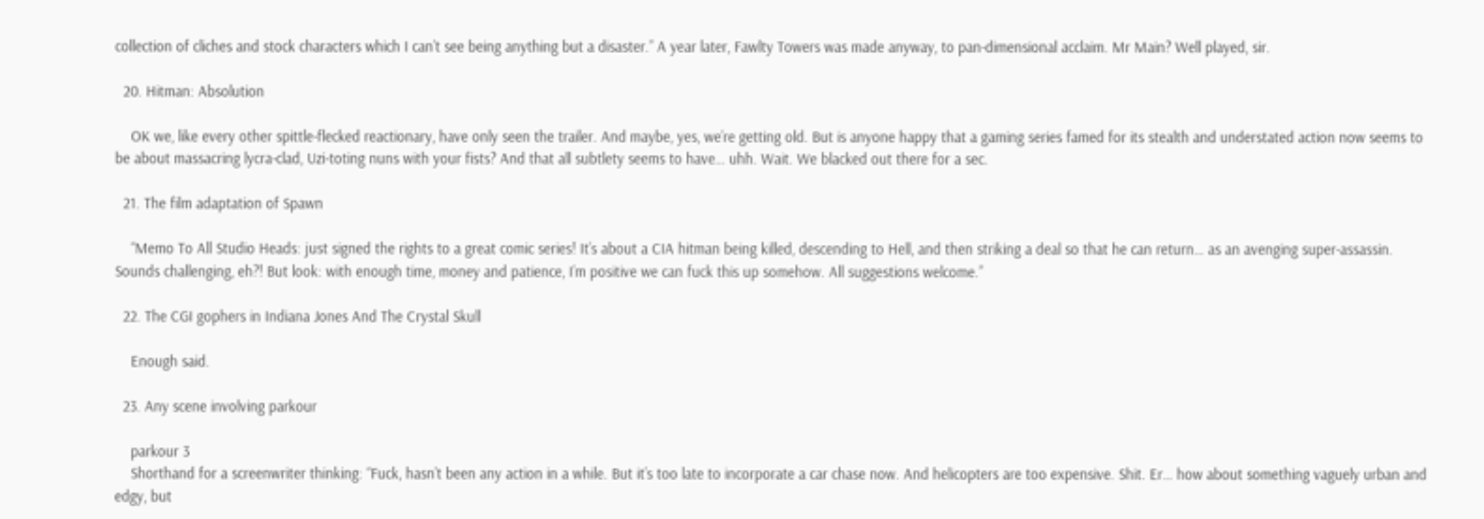collection of cliches and stock characters which I can’t see being anything but a disaster.” A year later, Fawlty Towers was made anyway, to pan-dimensional acclaim. Mr Main? Well played, sir.

  20. Hitman: Absolution

    OK we, like every other spittle-flecked reactionary, have only seen the trailer. And maybe, yes, we’re getting old. But is anyone happy that a gaming series famed for its stealth and understated action now seems to be about massacring lycra-clad, Uzi-toting nuns with your fists? And that all subtlety seems to have… uhh. Wait. We blacked out there for a sec.

  21. The film adaptation of Spawn

    “Memo To All Studio Heads: just signed the rights to a great comic series! It’s about a CIA hitman being killed, descending to Hell, and then striking a deal so that he can return… as an avenging super-assassin. Sounds challenging, eh?! But look: with enough time, money and patience, I’m positive we can fuck this up somehow. All suggestions welcome.”

  22. The CGI gophers in Indiana Jones And The Crystal Skull

    Enough said.

  23. Any scene involving parkour

    parkour 3
    Shorthand for a screenwriter thinking: “Fuck, hasn’t been any action in a while. But it’s too late to incorporate a car chase now. And helicopters are too expensive. Shit. Er… how about something vaguely urban and edgy, but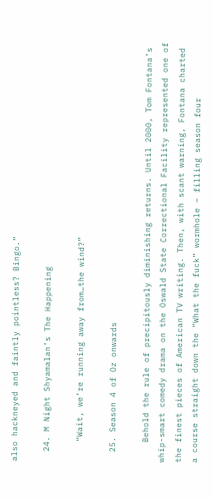also hackneyed and faintly pointless? Bingo.”

  24. M Night Shyamalan’s The Happening

    “Wait, we’re running away from…the wind?”

  25. Season 4 of Oz onwards

    Behold the rule of precipitously diminishing returns. Until 2000, Tom Fontana’s whip-smart comedy drama on the Oswald State Correctional Facility represented one of the finest pieces of American TV writing. Then, with scant warning, Fontana charted a course straight down the “What the fuck” wormhole – filling season four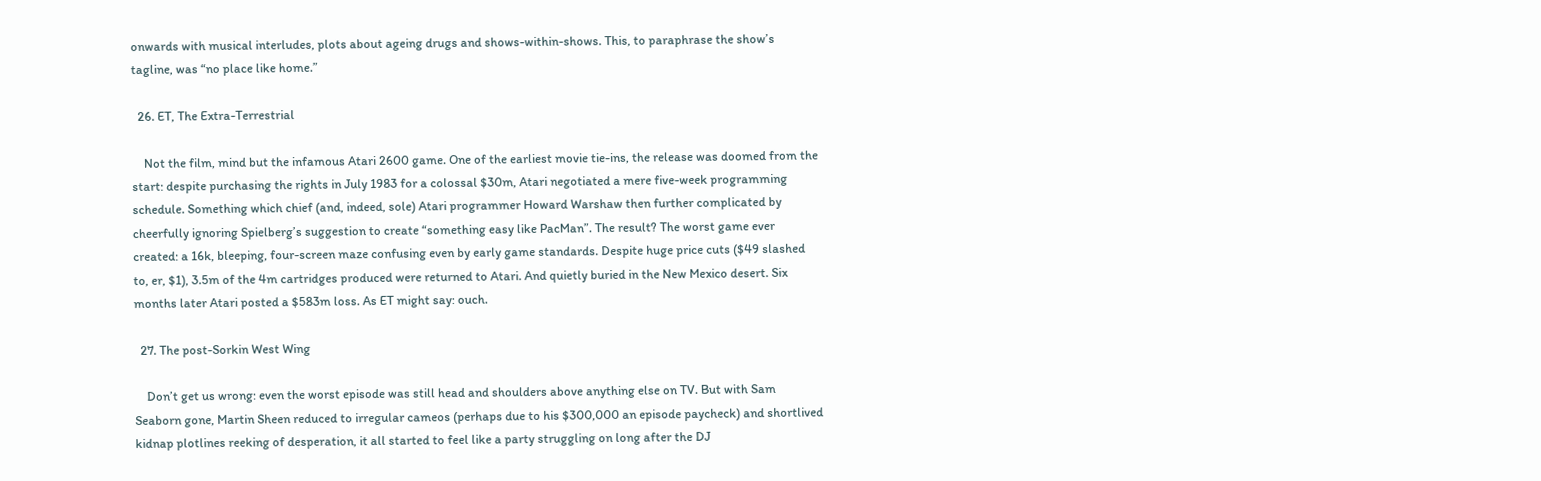onwards with musical interludes, plots about ageing drugs and shows-within-shows. This, to paraphrase the show’s tagline, was “no place like home.”

  26. ET, The Extra-Terrestrial

    Not the film, mind but the infamous Atari 2600 game. One of the earliest movie tie-ins, the release was doomed from the start: despite purchasing the rights in July 1983 for a colossal $30m, Atari negotiated a mere five-week programming schedule. Something which chief (and, indeed, sole) Atari programmer Howard Warshaw then further complicated by cheerfully ignoring Spielberg’s suggestion to create “something easy like PacMan”. The result? The worst game ever created: a 16k, bleeping, four-screen maze confusing even by early game standards. Despite huge price cuts ($49 slashed to, er, $1), 3.5m of the 4m cartridges produced were returned to Atari. And quietly buried in the New Mexico desert. Six months later Atari posted a $583m loss. As ET might say: ouch.

  27. The post-Sorkin West Wing

    Don’t get us wrong: even the worst episode was still head and shoulders above anything else on TV. But with Sam Seaborn gone, Martin Sheen reduced to irregular cameos (perhaps due to his $300,000 an episode paycheck) and shortlived kidnap plotlines reeking of desperation, it all started to feel like a party struggling on long after the DJ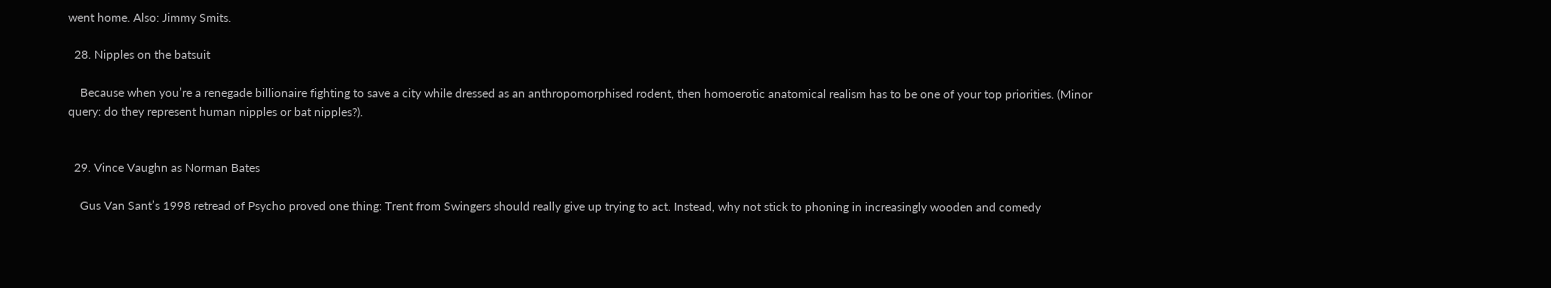went home. Also: Jimmy Smits.

  28. Nipples on the batsuit

    Because when you’re a renegade billionaire fighting to save a city while dressed as an anthropomorphised rodent, then homoerotic anatomical realism has to be one of your top priorities. (Minor query: do they represent human nipples or bat nipples?).


  29. Vince Vaughn as Norman Bates

    Gus Van Sant’s 1998 retread of Psycho proved one thing: Trent from Swingers should really give up trying to act. Instead, why not stick to phoning in increasingly wooden and comedy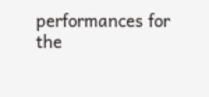performances for the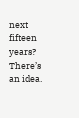next fifteen years? There’s an idea.